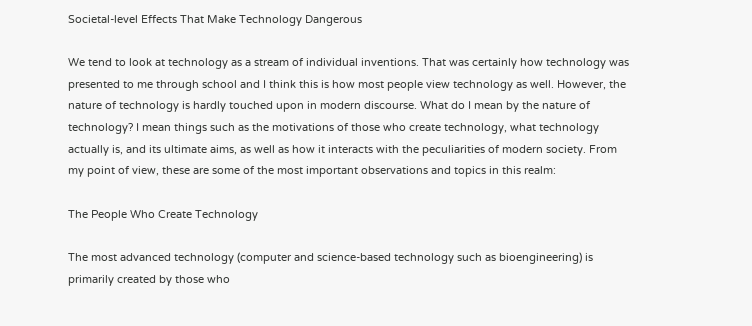Societal-level Effects That Make Technology Dangerous

We tend to look at technology as a stream of individual inventions. That was certainly how technology was presented to me through school and I think this is how most people view technology as well. However, the nature of technology is hardly touched upon in modern discourse. What do I mean by the nature of technology? I mean things such as the motivations of those who create technology, what technology actually is, and its ultimate aims, as well as how it interacts with the peculiarities of modern society. From my point of view, these are some of the most important observations and topics in this realm:

The People Who Create Technology

The most advanced technology (computer and science-based technology such as bioengineering) is primarily created by those who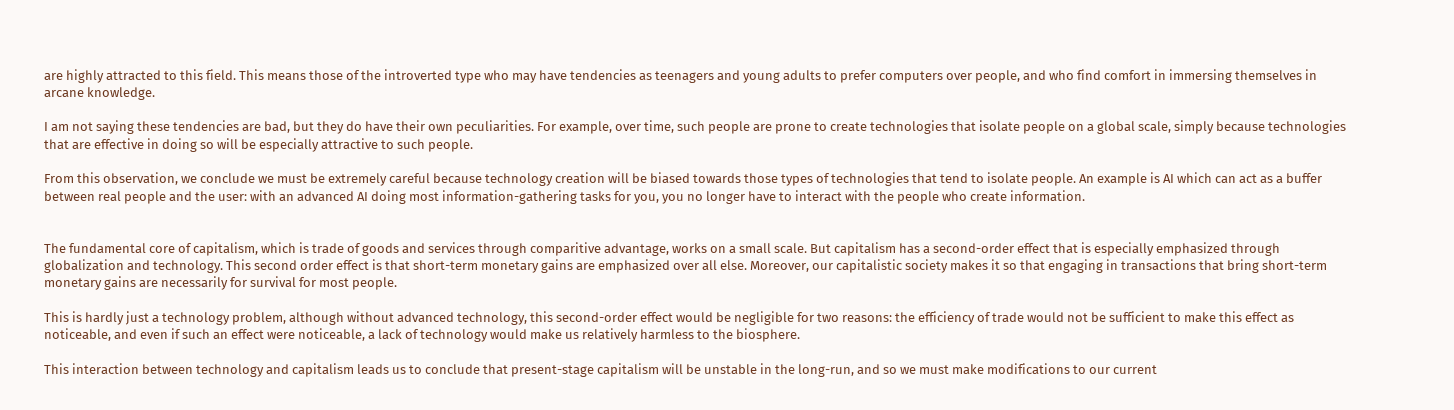are highly attracted to this field. This means those of the introverted type who may have tendencies as teenagers and young adults to prefer computers over people, and who find comfort in immersing themselves in arcane knowledge.

I am not saying these tendencies are bad, but they do have their own peculiarities. For example, over time, such people are prone to create technologies that isolate people on a global scale, simply because technologies that are effective in doing so will be especially attractive to such people.

From this observation, we conclude we must be extremely careful because technology creation will be biased towards those types of technologies that tend to isolate people. An example is AI which can act as a buffer between real people and the user: with an advanced AI doing most information-gathering tasks for you, you no longer have to interact with the people who create information.


The fundamental core of capitalism, which is trade of goods and services through comparitive advantage, works on a small scale. But capitalism has a second-order effect that is especially emphasized through globalization and technology. This second order effect is that short-term monetary gains are emphasized over all else. Moreover, our capitalistic society makes it so that engaging in transactions that bring short-term monetary gains are necessarily for survival for most people.

This is hardly just a technology problem, although without advanced technology, this second-order effect would be negligible for two reasons: the efficiency of trade would not be sufficient to make this effect as noticeable, and even if such an effect were noticeable, a lack of technology would make us relatively harmless to the biosphere.

This interaction between technology and capitalism leads us to conclude that present-stage capitalism will be unstable in the long-run, and so we must make modifications to our current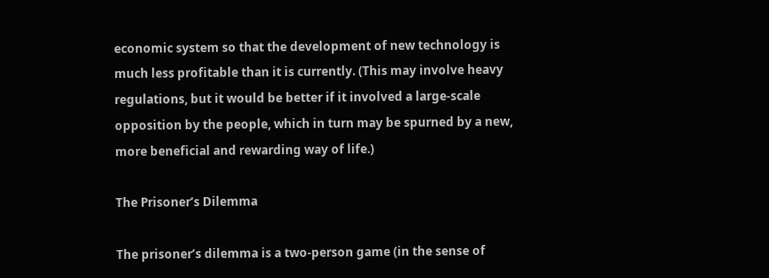economic system so that the development of new technology is much less profitable than it is currently. (This may involve heavy regulations, but it would be better if it involved a large-scale opposition by the people, which in turn may be spurned by a new, more beneficial and rewarding way of life.)

The Prisoner’s Dilemma

The prisoner’s dilemma is a two-person game (in the sense of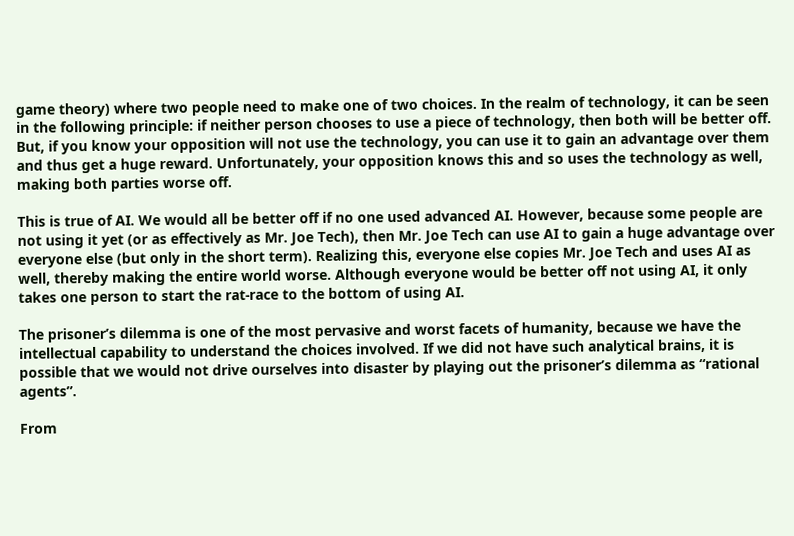game theory) where two people need to make one of two choices. In the realm of technology, it can be seen in the following principle: if neither person chooses to use a piece of technology, then both will be better off. But, if you know your opposition will not use the technology, you can use it to gain an advantage over them and thus get a huge reward. Unfortunately, your opposition knows this and so uses the technology as well, making both parties worse off.

This is true of AI. We would all be better off if no one used advanced AI. However, because some people are not using it yet (or as effectively as Mr. Joe Tech), then Mr. Joe Tech can use AI to gain a huge advantage over everyone else (but only in the short term). Realizing this, everyone else copies Mr. Joe Tech and uses AI as well, thereby making the entire world worse. Although everyone would be better off not using AI, it only takes one person to start the rat-race to the bottom of using AI.

The prisoner’s dilemma is one of the most pervasive and worst facets of humanity, because we have the intellectual capability to understand the choices involved. If we did not have such analytical brains, it is possible that we would not drive ourselves into disaster by playing out the prisoner’s dilemma as “rational agents”.

From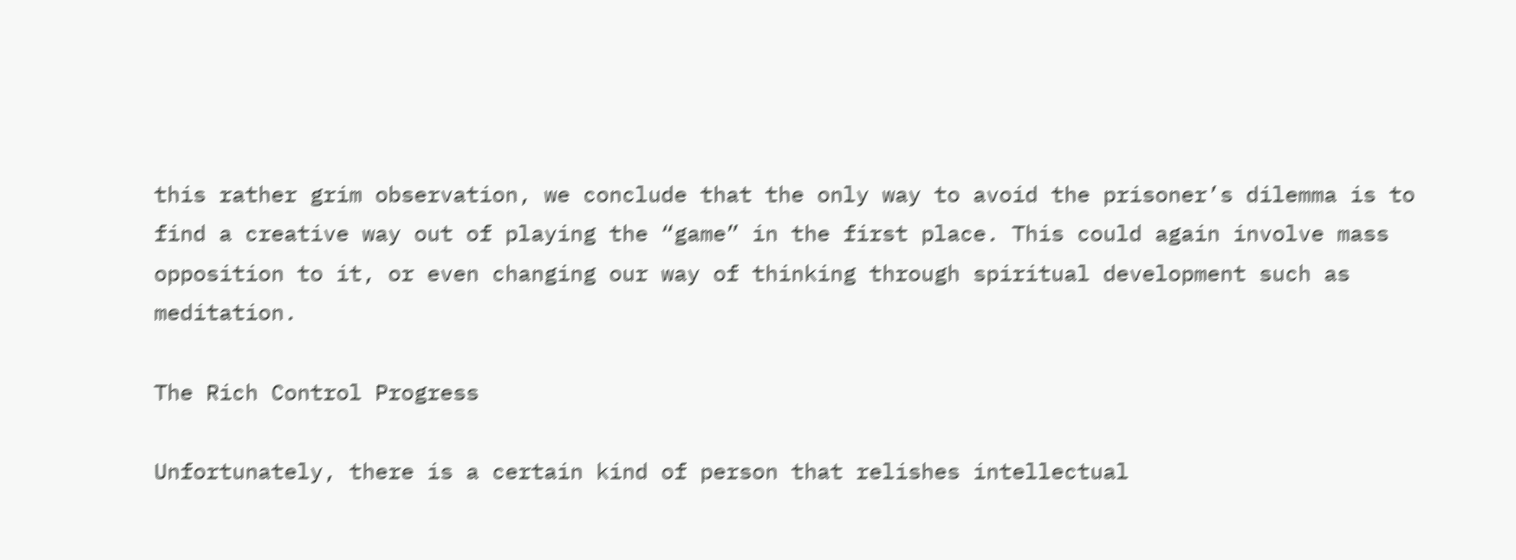this rather grim observation, we conclude that the only way to avoid the prisoner’s dilemma is to find a creative way out of playing the “game” in the first place. This could again involve mass opposition to it, or even changing our way of thinking through spiritual development such as meditation.

The Rich Control Progress

Unfortunately, there is a certain kind of person that relishes intellectual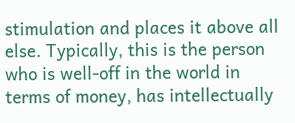stimulation and places it above all else. Typically, this is the person who is well-off in the world in terms of money, has intellectually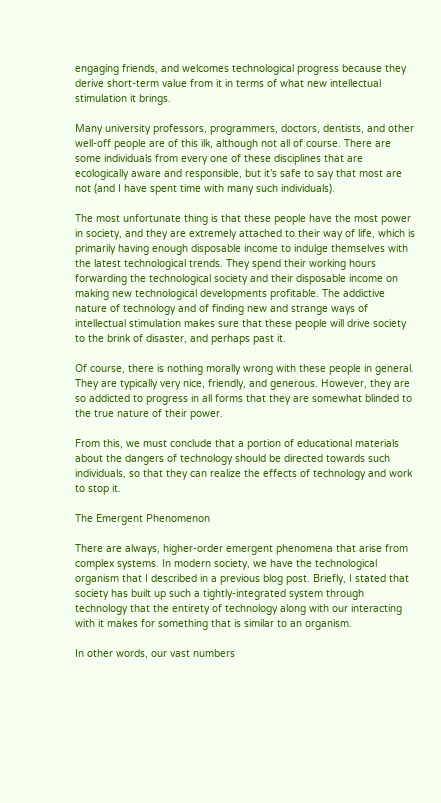engaging friends, and welcomes technological progress because they derive short-term value from it in terms of what new intellectual stimulation it brings.

Many university professors, programmers, doctors, dentists, and other well-off people are of this ilk, although not all of course. There are some individuals from every one of these disciplines that are ecologically aware and responsible, but it’s safe to say that most are not (and I have spent time with many such individuals).

The most unfortunate thing is that these people have the most power in society, and they are extremely attached to their way of life, which is primarily having enough disposable income to indulge themselves with the latest technological trends. They spend their working hours forwarding the technological society and their disposable income on making new technological developments profitable. The addictive nature of technology and of finding new and strange ways of intellectual stimulation makes sure that these people will drive society to the brink of disaster, and perhaps past it.

Of course, there is nothing morally wrong with these people in general. They are typically very nice, friendly, and generous. However, they are so addicted to progress in all forms that they are somewhat blinded to the true nature of their power.

From this, we must conclude that a portion of educational materials about the dangers of technology should be directed towards such individuals, so that they can realize the effects of technology and work to stop it.

The Emergent Phenomenon

There are always, higher-order emergent phenomena that arise from complex systems. In modern society, we have the technological organism that I described in a previous blog post. Briefly, I stated that society has built up such a tightly-integrated system through technology that the entirety of technology along with our interacting with it makes for something that is similar to an organism.

In other words, our vast numbers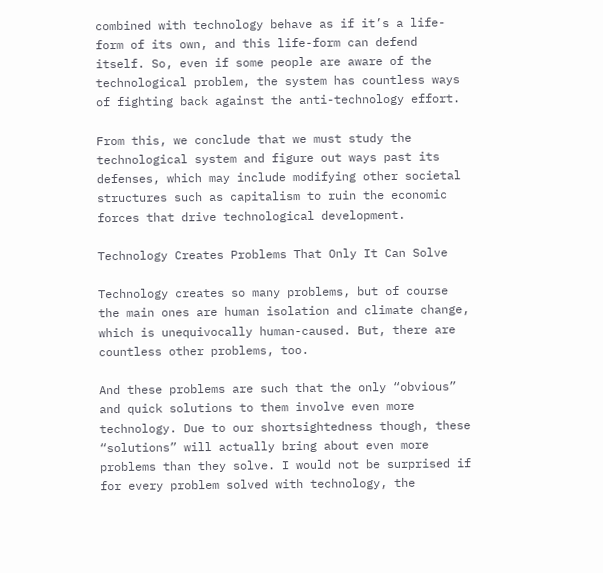combined with technology behave as if it’s a life-form of its own, and this life-form can defend itself. So, even if some people are aware of the technological problem, the system has countless ways of fighting back against the anti-technology effort.

From this, we conclude that we must study the technological system and figure out ways past its defenses, which may include modifying other societal structures such as capitalism to ruin the economic forces that drive technological development.

Technology Creates Problems That Only It Can Solve

Technology creates so many problems, but of course the main ones are human isolation and climate change, which is unequivocally human-caused. But, there are countless other problems, too.

And these problems are such that the only “obvious” and quick solutions to them involve even more technology. Due to our shortsightedness though, these “solutions” will actually bring about even more problems than they solve. I would not be surprised if for every problem solved with technology, the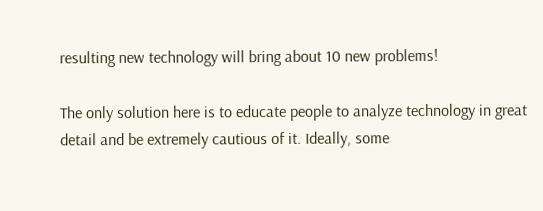resulting new technology will bring about 10 new problems!

The only solution here is to educate people to analyze technology in great detail and be extremely cautious of it. Ideally, some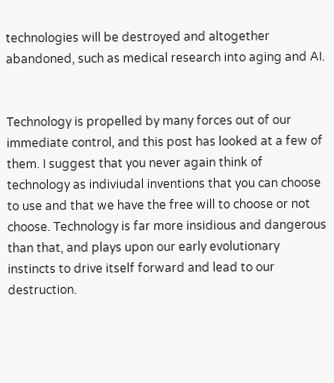technologies will be destroyed and altogether abandoned, such as medical research into aging and AI.


Technology is propelled by many forces out of our immediate control, and this post has looked at a few of them. I suggest that you never again think of technology as indiviudal inventions that you can choose to use and that we have the free will to choose or not choose. Technology is far more insidious and dangerous than that, and plays upon our early evolutionary instincts to drive itself forward and lead to our destruction.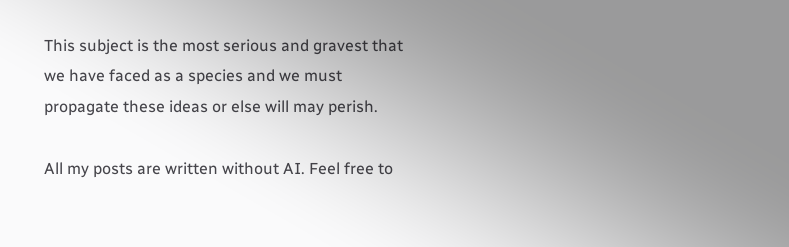This subject is the most serious and gravest that we have faced as a species and we must propagate these ideas or else will may perish.

All my posts are written without AI. Feel free to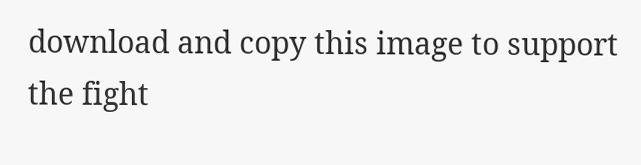download and copy this image to support the fight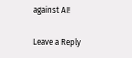against AI!

Leave a Reply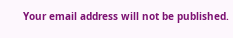Your email address will not be published.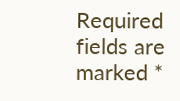Required fields are marked *